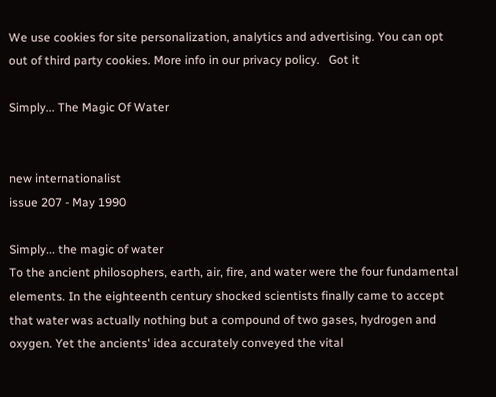We use cookies for site personalization, analytics and advertising. You can opt out of third party cookies. More info in our privacy policy.   Got it

Simply... The Magic Of Water


new internationalist
issue 207 - May 1990

Simply... the magic of water
To the ancient philosophers, earth, air, fire, and water were the four fundamental elements. In the eighteenth century shocked scientists finally came to accept that water was actually nothing but a compound of two gases, hydrogen and oxygen. Yet the ancients' idea accurately conveyed the vital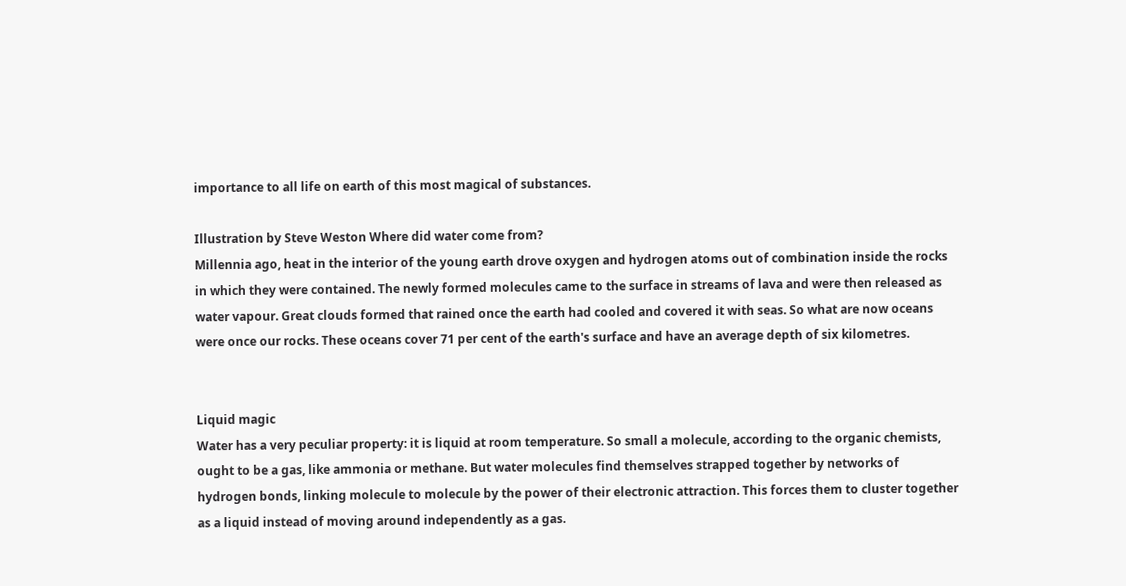importance to all life on earth of this most magical of substances.

Illustration by Steve Weston Where did water come from?
Millennia ago, heat in the interior of the young earth drove oxygen and hydrogen atoms out of combination inside the rocks in which they were contained. The newly formed molecules came to the surface in streams of lava and were then released as water vapour. Great clouds formed that rained once the earth had cooled and covered it with seas. So what are now oceans were once our rocks. These oceans cover 71 per cent of the earth's surface and have an average depth of six kilometres.


Liquid magic
Water has a very peculiar property: it is liquid at room temperature. So small a molecule, according to the organic chemists, ought to be a gas, like ammonia or methane. But water molecules find themselves strapped together by networks of hydrogen bonds, linking molecule to molecule by the power of their electronic attraction. This forces them to cluster together as a liquid instead of moving around independently as a gas.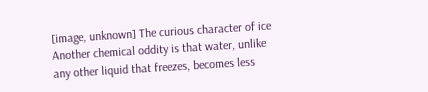[image, unknown] The curious character of ice
Another chemical oddity is that water, unlike any other liquid that freezes, becomes less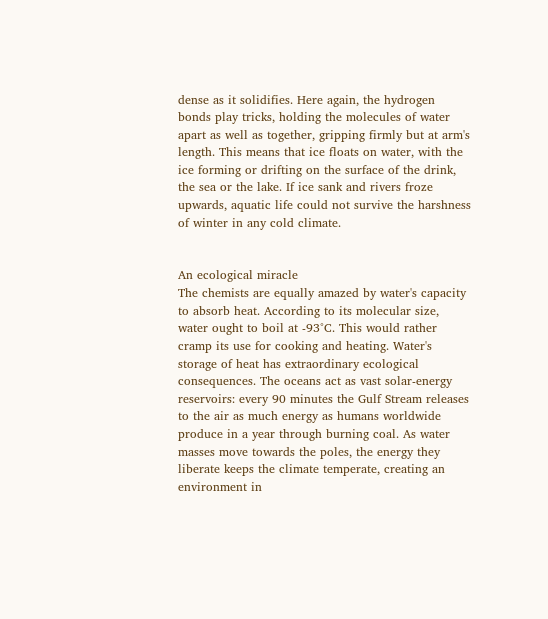dense as it solidifies. Here again, the hydrogen bonds play tricks, holding the molecules of water apart as well as together, gripping firmly but at arm's length. This means that ice floats on water, with the ice forming or drifting on the surface of the drink, the sea or the lake. If ice sank and rivers froze upwards, aquatic life could not survive the harshness of winter in any cold climate.


An ecological miracle
The chemists are equally amazed by water's capacity to absorb heat. According to its molecular size, water ought to boil at -93°C. This would rather cramp its use for cooking and heating. Water's storage of heat has extraordinary ecological consequences. The oceans act as vast solar-energy reservoirs: every 90 minutes the Gulf Stream releases to the air as much energy as humans worldwide produce in a year through burning coal. As water masses move towards the poles, the energy they liberate keeps the climate temperate, creating an environment in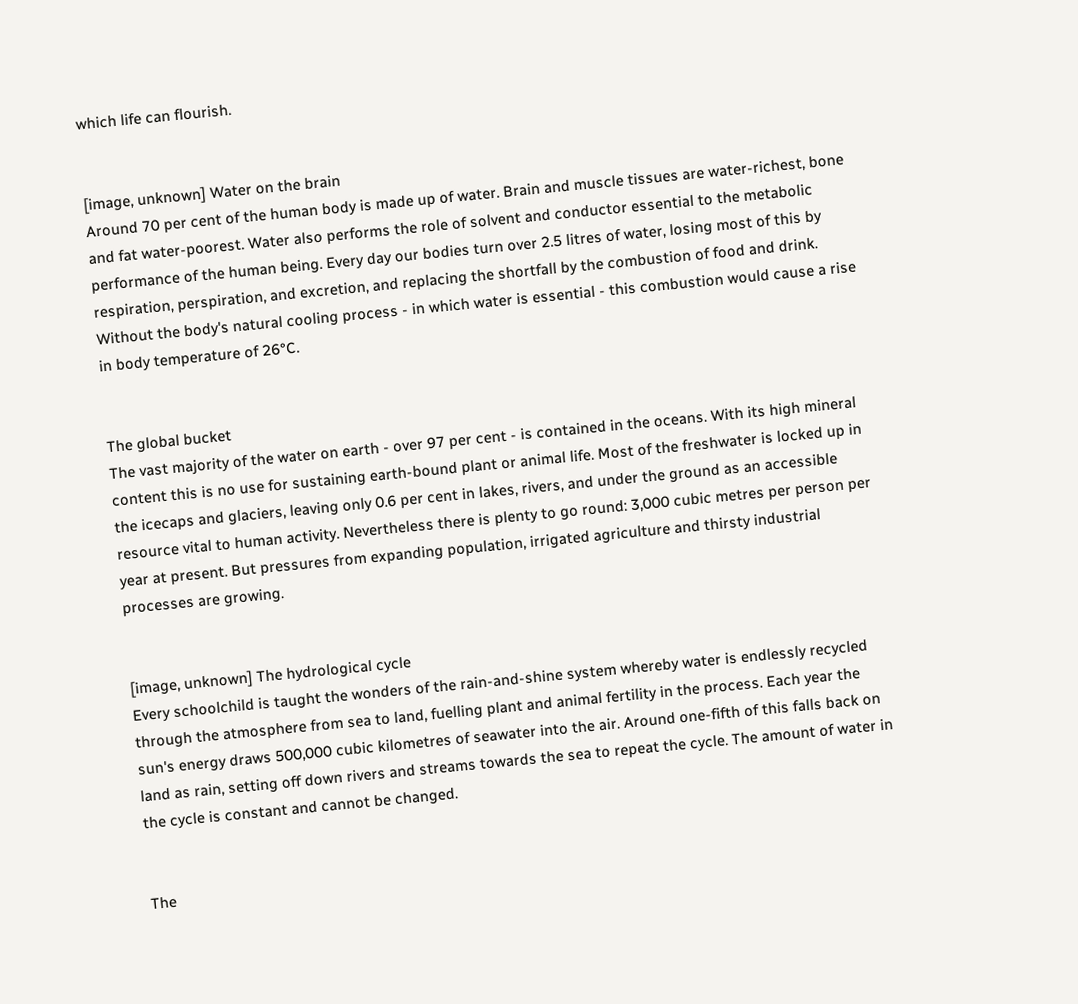which life can flourish.


[image, unknown] Water on the brain
Around 70 per cent of the human body is made up of water. Brain and muscle tissues are water-richest, bone and fat water-poorest. Water also performs the role of solvent and conductor essential to the metabolic performance of the human being. Every day our bodies turn over 2.5 litres of water, losing most of this by respiration, perspiration, and excretion, and replacing the shortfall by the combustion of food and drink. Without the body's natural cooling process - in which water is essential - this combustion would cause a rise in body temperature of 26°C.


The global bucket
The vast majority of the water on earth - over 97 per cent - is contained in the oceans. With its high mineral content this is no use for sustaining earth-bound plant or animal life. Most of the freshwater is locked up in the icecaps and glaciers, leaving only 0.6 per cent in lakes, rivers, and under the ground as an accessible resource vital to human activity. Nevertheless there is plenty to go round: 3,000 cubic metres per person per year at present. But pressures from expanding population, irrigated agriculture and thirsty industrial processes are growing.


[image, unknown] The hydrological cycle
Every schoolchild is taught the wonders of the rain-and-shine system whereby water is endlessly recycled through the atmosphere from sea to land, fuelling plant and animal fertility in the process. Each year the sun's energy draws 500,000 cubic kilometres of seawater into the air. Around one-fifth of this falls back on land as rain, setting off down rivers and streams towards the sea to repeat the cycle. The amount of water in the cycle is constant and cannot be changed.


The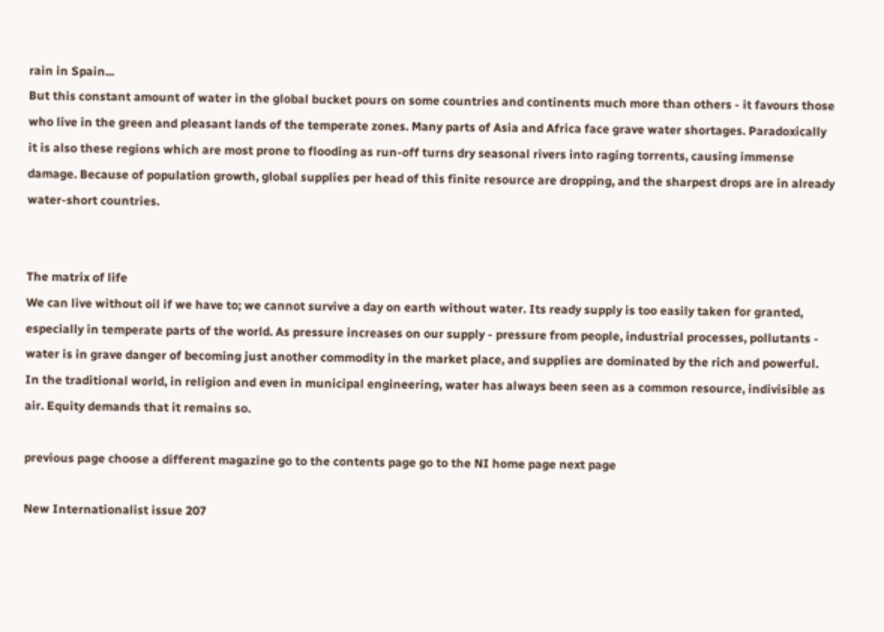rain in Spain...
But this constant amount of water in the global bucket pours on some countries and continents much more than others - it favours those who live in the green and pleasant lands of the temperate zones. Many parts of Asia and Africa face grave water shortages. Paradoxically it is also these regions which are most prone to flooding as run-off turns dry seasonal rivers into raging torrents, causing immense damage. Because of population growth, global supplies per head of this finite resource are dropping, and the sharpest drops are in already water-short countries.


The matrix of life
We can live without oil if we have to; we cannot survive a day on earth without water. Its ready supply is too easily taken for granted, especially in temperate parts of the world. As pressure increases on our supply - pressure from people, industrial processes, pollutants - water is in grave danger of becoming just another commodity in the market place, and supplies are dominated by the rich and powerful. In the traditional world, in religion and even in municipal engineering, water has always been seen as a common resource, indivisible as air. Equity demands that it remains so.

previous page choose a different magazine go to the contents page go to the NI home page next page

New Internationalist issue 207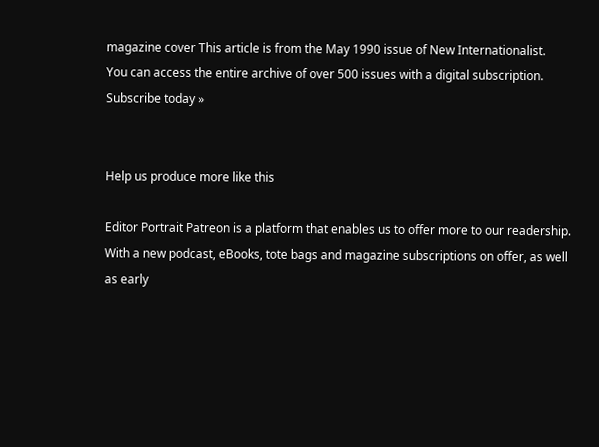magazine cover This article is from the May 1990 issue of New Internationalist.
You can access the entire archive of over 500 issues with a digital subscription. Subscribe today »


Help us produce more like this

Editor Portrait Patreon is a platform that enables us to offer more to our readership. With a new podcast, eBooks, tote bags and magazine subscriptions on offer, as well as early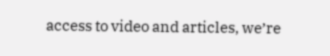access to video and articles, we’re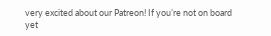very excited about our Patreon! If you’re not on board yet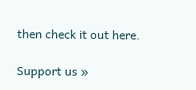then check it out here.

Support us »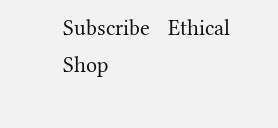Subscribe   Ethical Shop